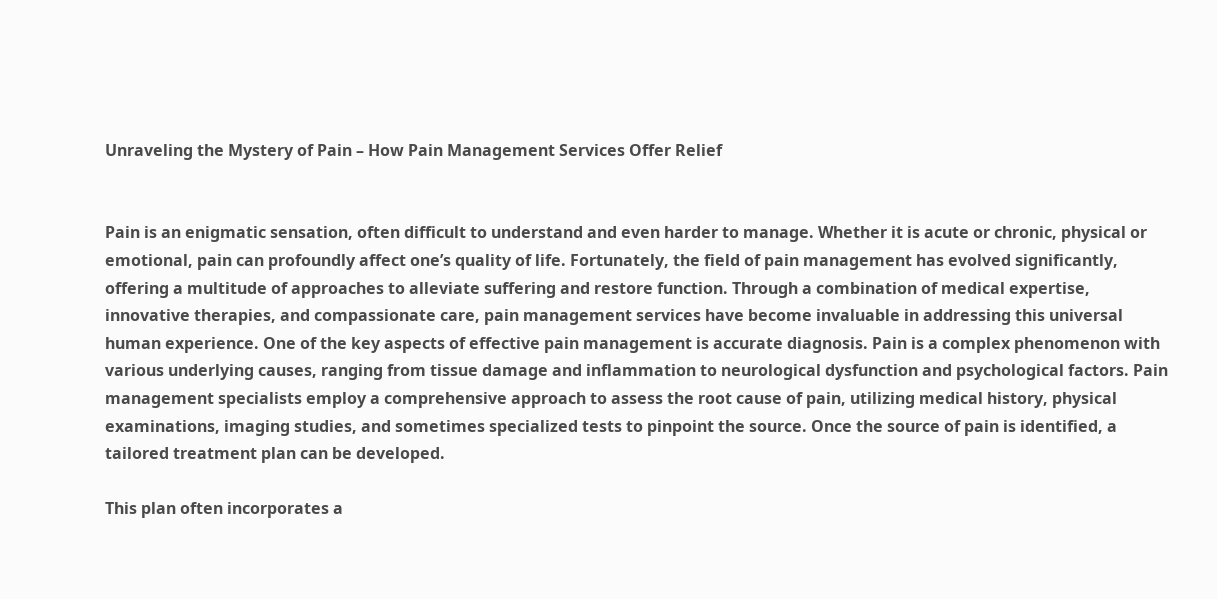Unraveling the Mystery of Pain – How Pain Management Services Offer Relief


Pain is an enigmatic sensation, often difficult to understand and even harder to manage. Whether it is acute or chronic, physical or emotional, pain can profoundly affect one’s quality of life. Fortunately, the field of pain management has evolved significantly, offering a multitude of approaches to alleviate suffering and restore function. Through a combination of medical expertise, innovative therapies, and compassionate care, pain management services have become invaluable in addressing this universal human experience. One of the key aspects of effective pain management is accurate diagnosis. Pain is a complex phenomenon with various underlying causes, ranging from tissue damage and inflammation to neurological dysfunction and psychological factors. Pain management specialists employ a comprehensive approach to assess the root cause of pain, utilizing medical history, physical examinations, imaging studies, and sometimes specialized tests to pinpoint the source. Once the source of pain is identified, a tailored treatment plan can be developed.

This plan often incorporates a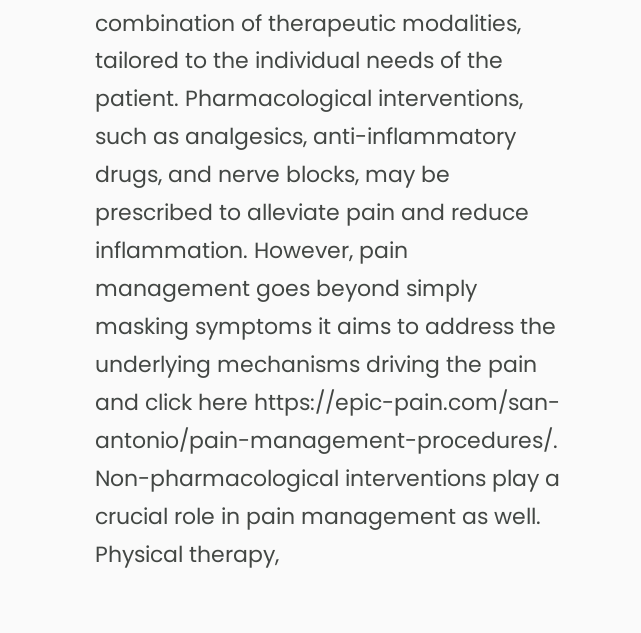combination of therapeutic modalities, tailored to the individual needs of the patient. Pharmacological interventions, such as analgesics, anti-inflammatory drugs, and nerve blocks, may be prescribed to alleviate pain and reduce inflammation. However, pain management goes beyond simply masking symptoms it aims to address the underlying mechanisms driving the pain and click here https://epic-pain.com/san-antonio/pain-management-procedures/. Non-pharmacological interventions play a crucial role in pain management as well. Physical therapy,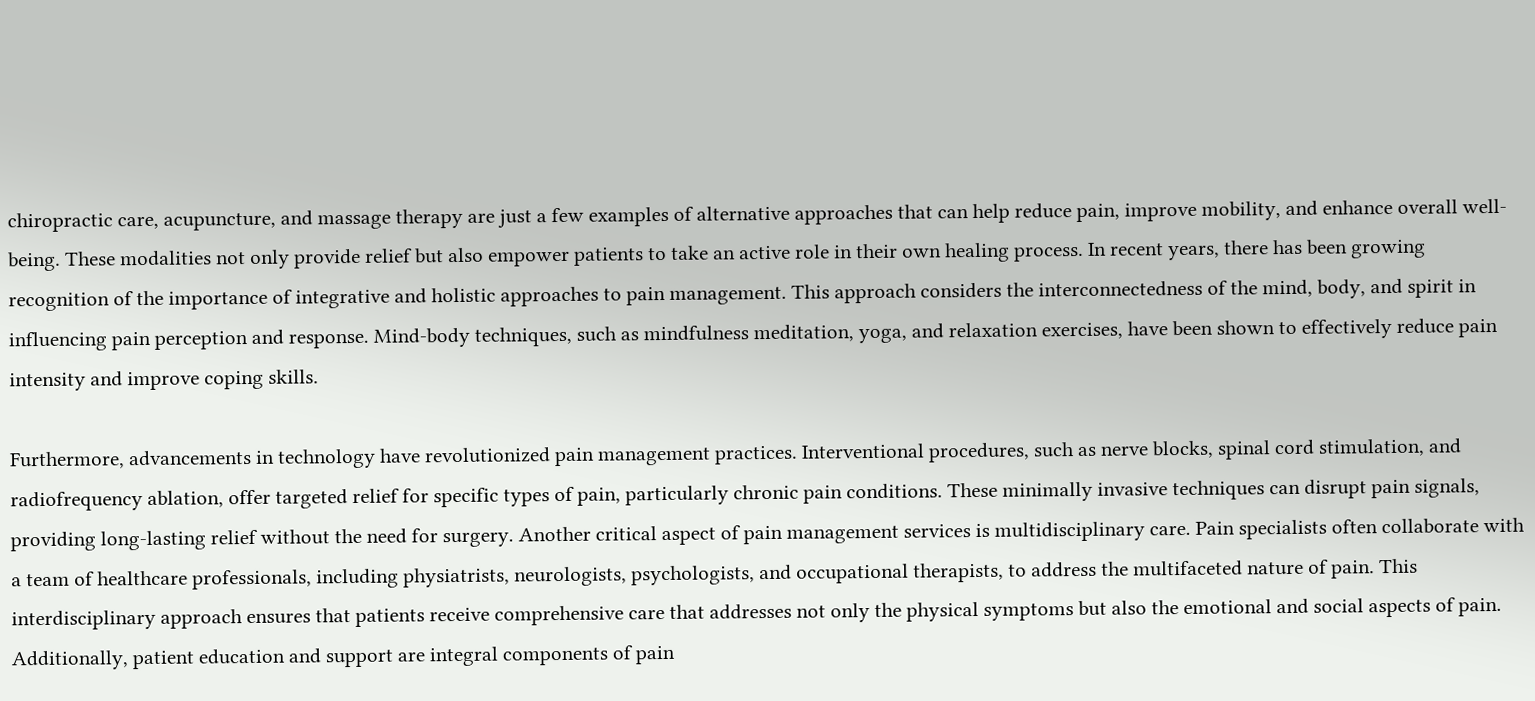chiropractic care, acupuncture, and massage therapy are just a few examples of alternative approaches that can help reduce pain, improve mobility, and enhance overall well-being. These modalities not only provide relief but also empower patients to take an active role in their own healing process. In recent years, there has been growing recognition of the importance of integrative and holistic approaches to pain management. This approach considers the interconnectedness of the mind, body, and spirit in influencing pain perception and response. Mind-body techniques, such as mindfulness meditation, yoga, and relaxation exercises, have been shown to effectively reduce pain intensity and improve coping skills.

Furthermore, advancements in technology have revolutionized pain management practices. Interventional procedures, such as nerve blocks, spinal cord stimulation, and radiofrequency ablation, offer targeted relief for specific types of pain, particularly chronic pain conditions. These minimally invasive techniques can disrupt pain signals, providing long-lasting relief without the need for surgery. Another critical aspect of pain management services is multidisciplinary care. Pain specialists often collaborate with a team of healthcare professionals, including physiatrists, neurologists, psychologists, and occupational therapists, to address the multifaceted nature of pain. This interdisciplinary approach ensures that patients receive comprehensive care that addresses not only the physical symptoms but also the emotional and social aspects of pain. Additionally, patient education and support are integral components of pain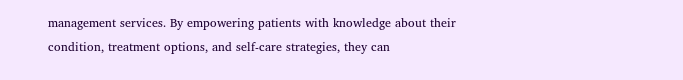management services. By empowering patients with knowledge about their condition, treatment options, and self-care strategies, they can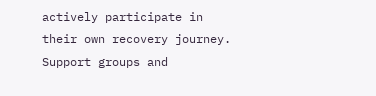actively participate in their own recovery journey. Support groups and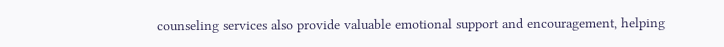counseling services also provide valuable emotional support and encouragement, helping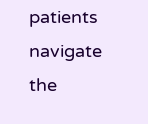patients navigate the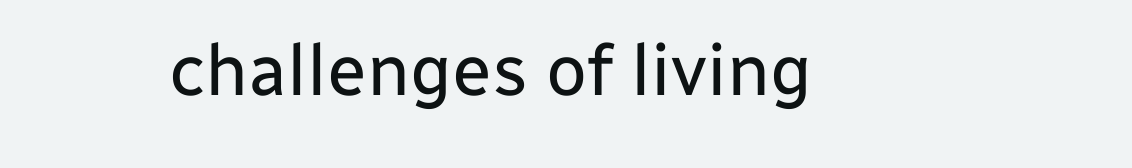challenges of living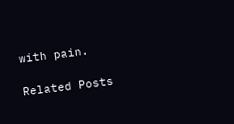with pain.

Related Posts